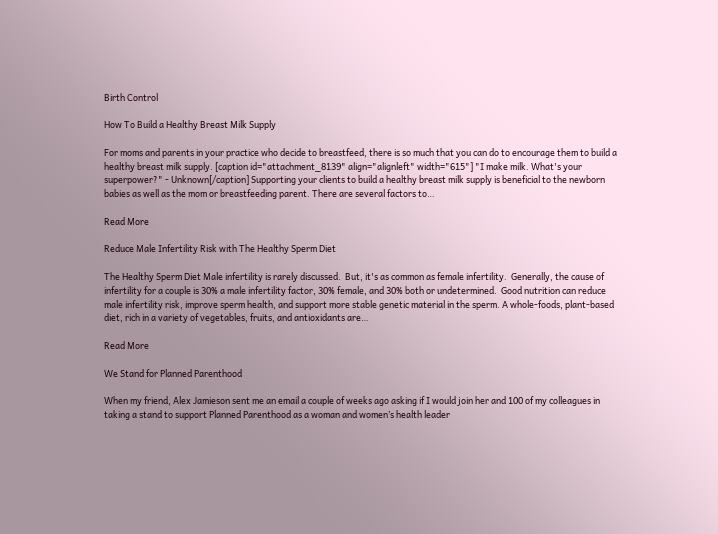Birth Control

How To Build a Healthy Breast Milk Supply

For moms and parents in your practice who decide to breastfeed, there is so much that you can do to encourage them to build a healthy breast milk supply. [caption id="attachment_8139" align="alignleft" width="615"] "I make milk. What's your superpower?" - Unknown[/caption] Supporting your clients to build a healthy breast milk supply is beneficial to the newborn babies as well as the mom or breastfeeding parent. There are several factors to…

Read More

Reduce Male Infertility Risk with The Healthy Sperm Diet

The Healthy Sperm Diet Male infertility is rarely discussed.  But, it's as common as female infertility.  Generally, the cause of infertility for a couple is 30% a male infertility factor, 30% female, and 30% both or undetermined.  Good nutrition can reduce male infertility risk, improve sperm health, and support more stable genetic material in the sperm. A whole-foods, plant-based diet, rich in a variety of vegetables, fruits, and antioxidants are…

Read More

We Stand for Planned Parenthood

When my friend, Alex Jamieson sent me an email a couple of weeks ago asking if I would join her and 100 of my colleagues in taking a stand to support Planned Parenthood as a woman and women’s health leader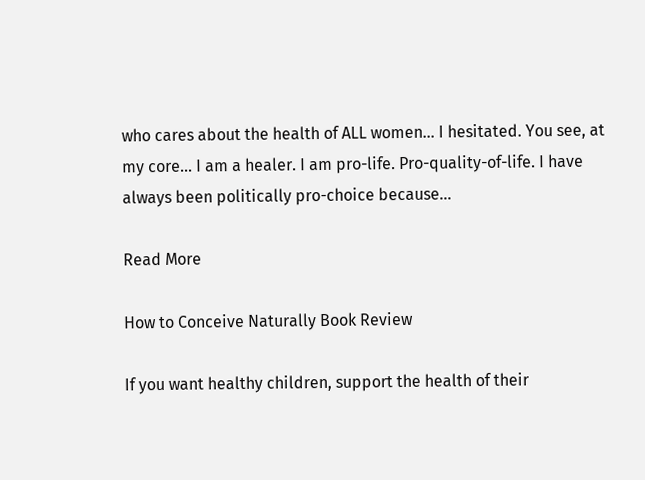who cares about the health of ALL women… I hesitated. You see, at my core… I am a healer. I am pro-life. Pro-quality-of-life. I have always been politically pro-choice because…

Read More

How to Conceive Naturally Book Review

If you want healthy children, support the health of their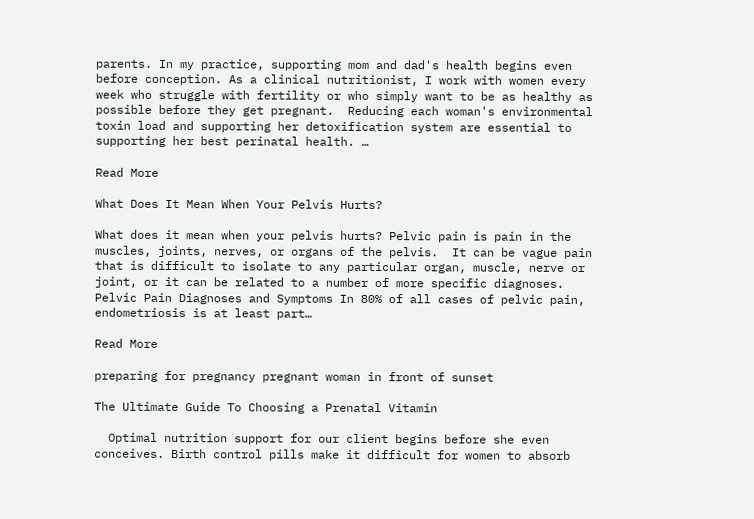parents. In my practice, supporting mom and dad's health begins even before conception. As a clinical nutritionist, I work with women every week who struggle with fertility or who simply want to be as healthy as possible before they get pregnant.  Reducing each woman's environmental toxin load and supporting her detoxification system are essential to supporting her best perinatal health. …

Read More

What Does It Mean When Your Pelvis Hurts?

What does it mean when your pelvis hurts? Pelvic pain is pain in the muscles, joints, nerves, or organs of the pelvis.  It can be vague pain that is difficult to isolate to any particular organ, muscle, nerve or joint, or it can be related to a number of more specific diagnoses. Pelvic Pain Diagnoses and Symptoms In 80% of all cases of pelvic pain, endometriosis is at least part…

Read More

preparing for pregnancy pregnant woman in front of sunset

The Ultimate Guide To Choosing a Prenatal Vitamin

  Optimal nutrition support for our client begins before she even conceives. Birth control pills make it difficult for women to absorb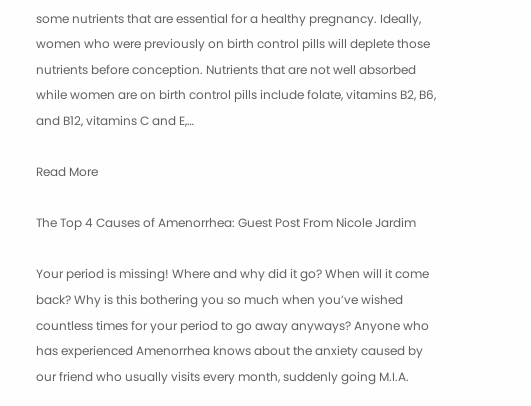some nutrients that are essential for a healthy pregnancy. Ideally, women who were previously on birth control pills will deplete those nutrients before conception. Nutrients that are not well absorbed while women are on birth control pills include folate, vitamins B2, B6, and B12, vitamins C and E,…

Read More

The Top 4 Causes of Amenorrhea: Guest Post From Nicole Jardim

Your period is missing! Where and why did it go? When will it come back? Why is this bothering you so much when you’ve wished countless times for your period to go away anyways? Anyone who has experienced Amenorrhea knows about the anxiety caused by our friend who usually visits every month, suddenly going M.I.A.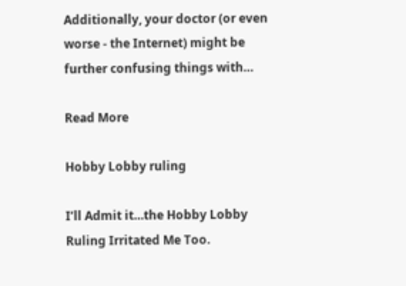Additionally, your doctor (or even worse - the Internet) might be further confusing things with…

Read More

Hobby Lobby ruling

I’ll Admit it…the Hobby Lobby Ruling Irritated Me Too.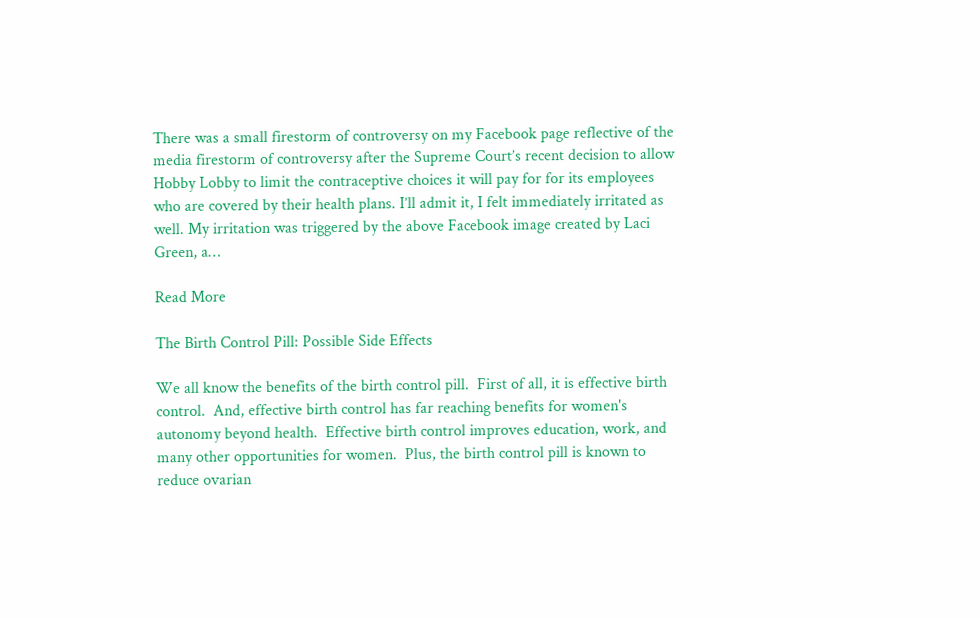There was a small firestorm of controversy on my Facebook page reflective of the media firestorm of controversy after the Supreme Court’s recent decision to allow Hobby Lobby to limit the contraceptive choices it will pay for for its employees who are covered by their health plans. I’ll admit it, I felt immediately irritated as well. My irritation was triggered by the above Facebook image created by Laci Green, a…

Read More

The Birth Control Pill: Possible Side Effects

We all know the benefits of the birth control pill.  First of all, it is effective birth control.  And, effective birth control has far reaching benefits for women's autonomy beyond health.  Effective birth control improves education, work, and many other opportunities for women.  Plus, the birth control pill is known to reduce ovarian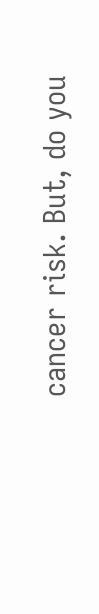cancer risk. But, do you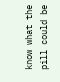know what the pill could be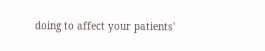doing to affect your patients'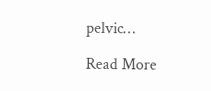pelvic…

Read More